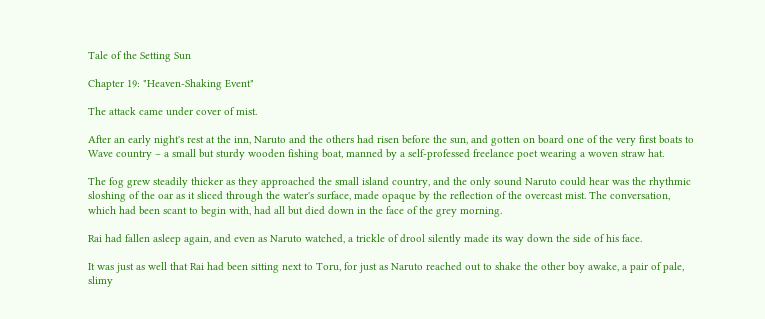Tale of the Setting Sun

Chapter 19: "Heaven-Shaking Event"

The attack came under cover of mist.

After an early night's rest at the inn, Naruto and the others had risen before the sun, and gotten on board one of the very first boats to Wave country – a small but sturdy wooden fishing boat, manned by a self-professed freelance poet wearing a woven straw hat.

The fog grew steadily thicker as they approached the small island country, and the only sound Naruto could hear was the rhythmic sloshing of the oar as it sliced through the water's surface, made opaque by the reflection of the overcast mist. The conversation, which had been scant to begin with, had all but died down in the face of the grey morning.

Rai had fallen asleep again, and even as Naruto watched, a trickle of drool silently made its way down the side of his face.

It was just as well that Rai had been sitting next to Toru, for just as Naruto reached out to shake the other boy awake, a pair of pale, slimy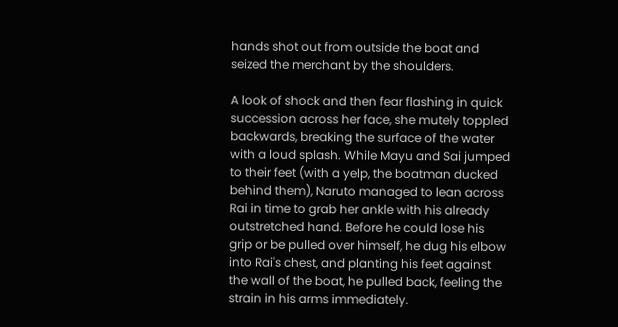hands shot out from outside the boat and seized the merchant by the shoulders.

A look of shock and then fear flashing in quick succession across her face, she mutely toppled backwards, breaking the surface of the water with a loud splash. While Mayu and Sai jumped to their feet (with a yelp, the boatman ducked behind them), Naruto managed to lean across Rai in time to grab her ankle with his already outstretched hand. Before he could lose his grip or be pulled over himself, he dug his elbow into Rai's chest, and planting his feet against the wall of the boat, he pulled back, feeling the strain in his arms immediately.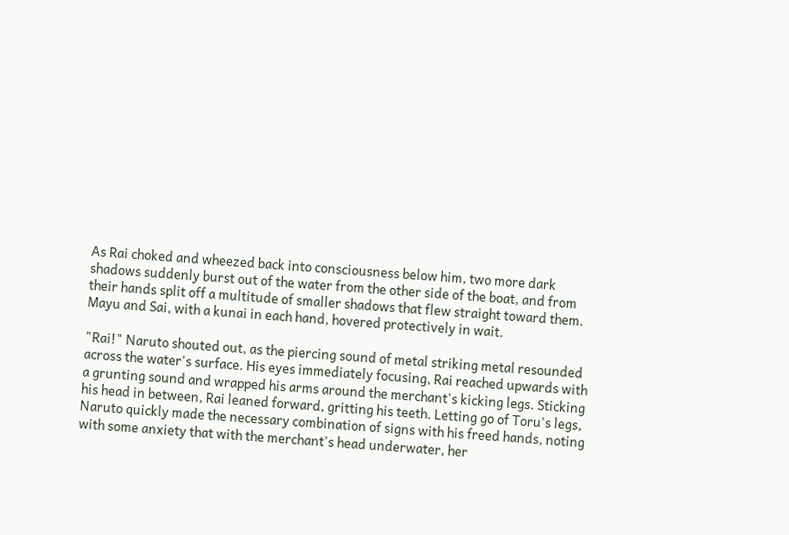As Rai choked and wheezed back into consciousness below him, two more dark shadows suddenly burst out of the water from the other side of the boat, and from their hands split off a multitude of smaller shadows that flew straight toward them. Mayu and Sai, with a kunai in each hand, hovered protectively in wait.

"Rai!" Naruto shouted out, as the piercing sound of metal striking metal resounded across the water's surface. His eyes immediately focusing, Rai reached upwards with a grunting sound and wrapped his arms around the merchant's kicking legs. Sticking his head in between, Rai leaned forward, gritting his teeth. Letting go of Toru's legs, Naruto quickly made the necessary combination of signs with his freed hands, noting with some anxiety that with the merchant's head underwater, her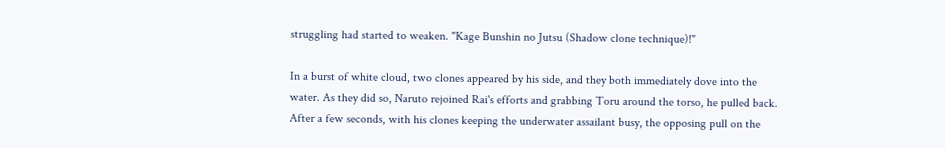struggling had started to weaken. "Kage Bunshin no Jutsu (Shadow clone technique)!"

In a burst of white cloud, two clones appeared by his side, and they both immediately dove into the water. As they did so, Naruto rejoined Rai's efforts and grabbing Toru around the torso, he pulled back. After a few seconds, with his clones keeping the underwater assailant busy, the opposing pull on the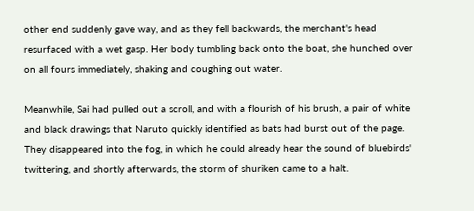other end suddenly gave way, and as they fell backwards, the merchant's head resurfaced with a wet gasp. Her body tumbling back onto the boat, she hunched over on all fours immediately, shaking and coughing out water.

Meanwhile, Sai had pulled out a scroll, and with a flourish of his brush, a pair of white and black drawings that Naruto quickly identified as bats had burst out of the page. They disappeared into the fog, in which he could already hear the sound of bluebirds' twittering, and shortly afterwards, the storm of shuriken came to a halt.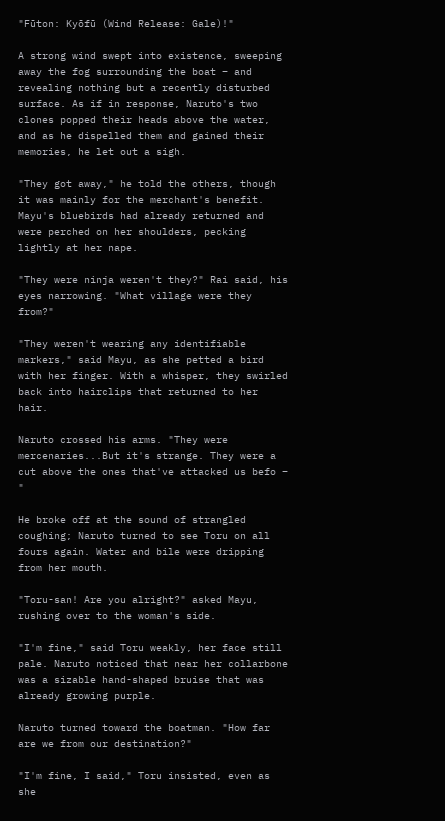"Fūton: Kyōfū (Wind Release: Gale)!"

A strong wind swept into existence, sweeping away the fog surrounding the boat – and revealing nothing but a recently disturbed surface. As if in response, Naruto's two clones popped their heads above the water, and as he dispelled them and gained their memories, he let out a sigh.

"They got away," he told the others, though it was mainly for the merchant's benefit. Mayu's bluebirds had already returned and were perched on her shoulders, pecking lightly at her nape.

"They were ninja weren't they?" Rai said, his eyes narrowing. "What village were they from?"

"They weren't wearing any identifiable markers," said Mayu, as she petted a bird with her finger. With a whisper, they swirled back into hairclips that returned to her hair.

Naruto crossed his arms. "They were mercenaries...But it's strange. They were a cut above the ones that've attacked us befo – "

He broke off at the sound of strangled coughing; Naruto turned to see Toru on all fours again. Water and bile were dripping from her mouth.

"Toru-san! Are you alright?" asked Mayu, rushing over to the woman's side.

"I'm fine," said Toru weakly, her face still pale. Naruto noticed that near her collarbone was a sizable hand-shaped bruise that was already growing purple.

Naruto turned toward the boatman. "How far are we from our destination?"

"I'm fine, I said," Toru insisted, even as she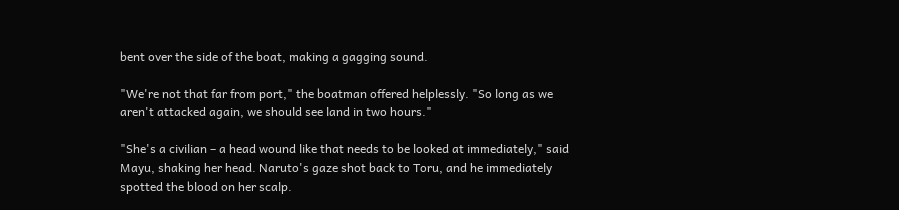bent over the side of the boat, making a gagging sound.

"We're not that far from port," the boatman offered helplessly. "So long as we aren't attacked again, we should see land in two hours."

"She's a civilian – a head wound like that needs to be looked at immediately," said Mayu, shaking her head. Naruto's gaze shot back to Toru, and he immediately spotted the blood on her scalp.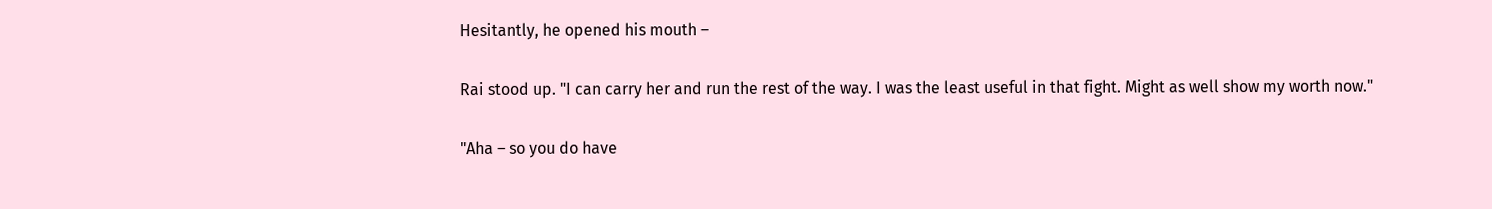Hesitantly, he opened his mouth –

Rai stood up. "I can carry her and run the rest of the way. I was the least useful in that fight. Might as well show my worth now."

"Aha – so you do have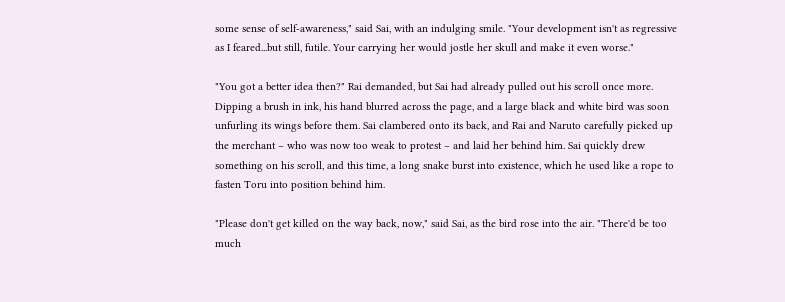some sense of self-awareness," said Sai, with an indulging smile. "Your development isn't as regressive as I feared...but still, futile. Your carrying her would jostle her skull and make it even worse."

"You got a better idea then?" Rai demanded, but Sai had already pulled out his scroll once more. Dipping a brush in ink, his hand blurred across the page, and a large black and white bird was soon unfurling its wings before them. Sai clambered onto its back, and Rai and Naruto carefully picked up the merchant – who was now too weak to protest – and laid her behind him. Sai quickly drew something on his scroll, and this time, a long snake burst into existence, which he used like a rope to fasten Toru into position behind him.

"Please don't get killed on the way back, now," said Sai, as the bird rose into the air. "There'd be too much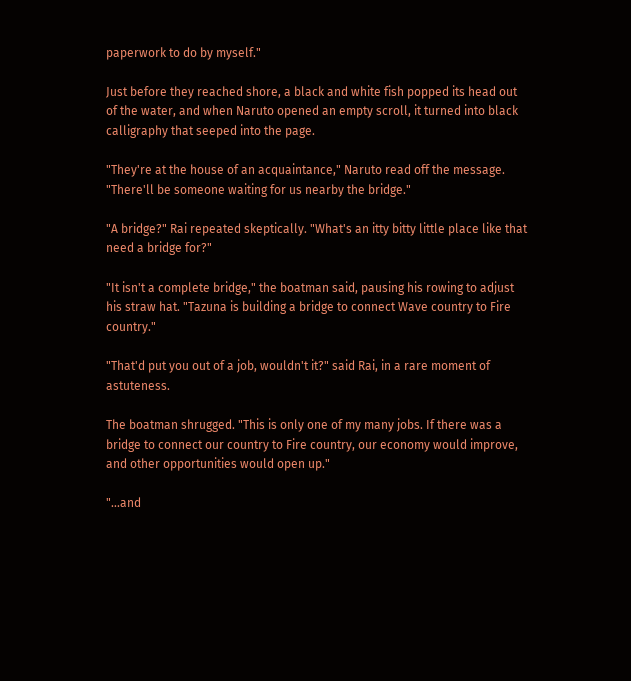paperwork to do by myself."

Just before they reached shore, a black and white fish popped its head out of the water, and when Naruto opened an empty scroll, it turned into black calligraphy that seeped into the page.

"They're at the house of an acquaintance," Naruto read off the message. "There'll be someone waiting for us nearby the bridge."

"A bridge?" Rai repeated skeptically. "What's an itty bitty little place like that need a bridge for?"

"It isn't a complete bridge," the boatman said, pausing his rowing to adjust his straw hat. "Tazuna is building a bridge to connect Wave country to Fire country."

"That'd put you out of a job, wouldn't it?" said Rai, in a rare moment of astuteness.

The boatman shrugged. "This is only one of my many jobs. If there was a bridge to connect our country to Fire country, our economy would improve, and other opportunities would open up."

"...and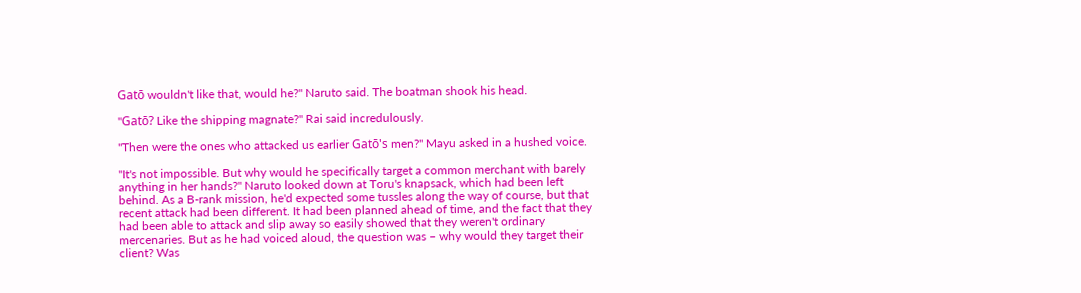Gatō wouldn't like that, would he?" Naruto said. The boatman shook his head.

"Gatō? Like the shipping magnate?" Rai said incredulously.

"Then were the ones who attacked us earlier Gatō's men?" Mayu asked in a hushed voice.

"It's not impossible. But why would he specifically target a common merchant with barely anything in her hands?" Naruto looked down at Toru's knapsack, which had been left behind. As a B-rank mission, he'd expected some tussles along the way of course, but that recent attack had been different. It had been planned ahead of time, and the fact that they had been able to attack and slip away so easily showed that they weren't ordinary mercenaries. But as he had voiced aloud, the question was – why would they target their client? Was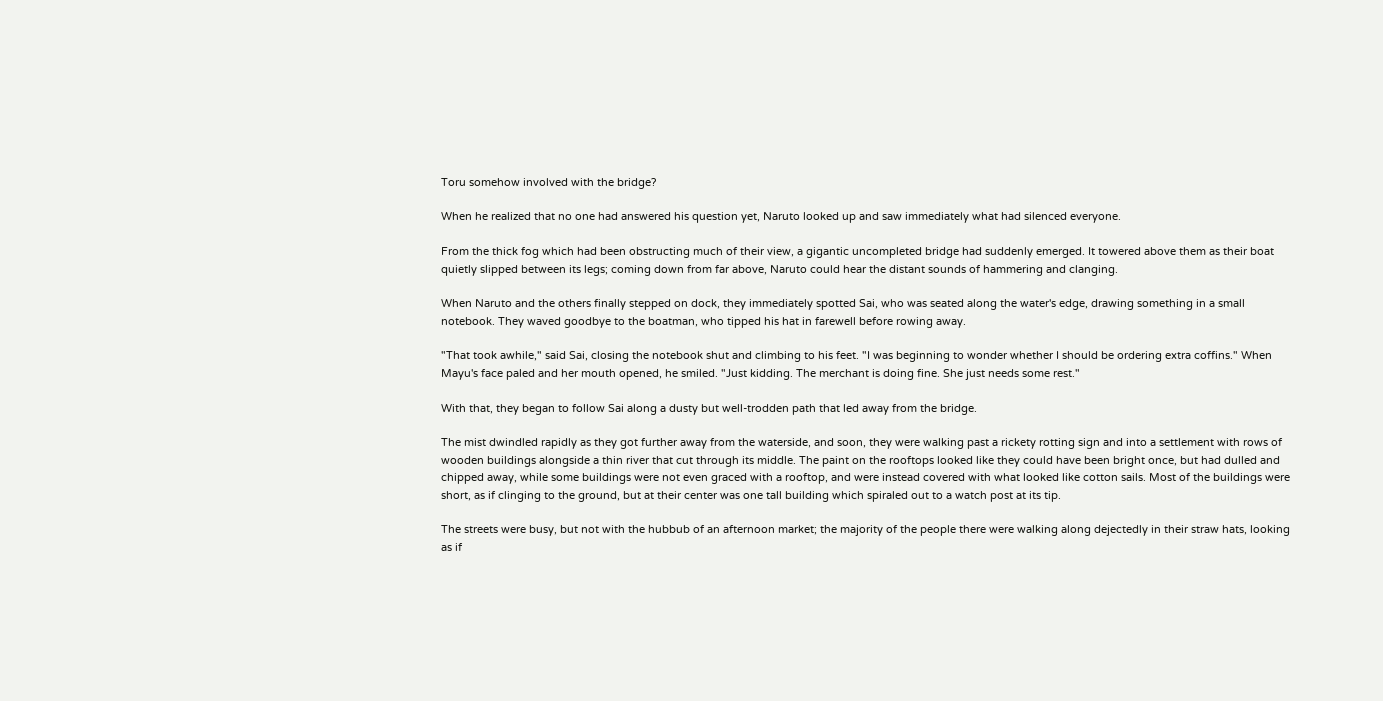Toru somehow involved with the bridge?

When he realized that no one had answered his question yet, Naruto looked up and saw immediately what had silenced everyone.

From the thick fog which had been obstructing much of their view, a gigantic uncompleted bridge had suddenly emerged. It towered above them as their boat quietly slipped between its legs; coming down from far above, Naruto could hear the distant sounds of hammering and clanging.

When Naruto and the others finally stepped on dock, they immediately spotted Sai, who was seated along the water's edge, drawing something in a small notebook. They waved goodbye to the boatman, who tipped his hat in farewell before rowing away.

"That took awhile," said Sai, closing the notebook shut and climbing to his feet. "I was beginning to wonder whether I should be ordering extra coffins." When Mayu's face paled and her mouth opened, he smiled. "Just kidding. The merchant is doing fine. She just needs some rest."

With that, they began to follow Sai along a dusty but well-trodden path that led away from the bridge.

The mist dwindled rapidly as they got further away from the waterside, and soon, they were walking past a rickety rotting sign and into a settlement with rows of wooden buildings alongside a thin river that cut through its middle. The paint on the rooftops looked like they could have been bright once, but had dulled and chipped away, while some buildings were not even graced with a rooftop, and were instead covered with what looked like cotton sails. Most of the buildings were short, as if clinging to the ground, but at their center was one tall building which spiraled out to a watch post at its tip.

The streets were busy, but not with the hubbub of an afternoon market; the majority of the people there were walking along dejectedly in their straw hats, looking as if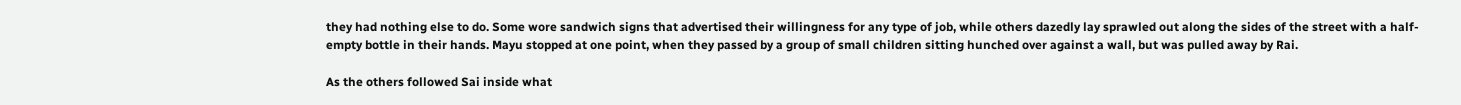they had nothing else to do. Some wore sandwich signs that advertised their willingness for any type of job, while others dazedly lay sprawled out along the sides of the street with a half-empty bottle in their hands. Mayu stopped at one point, when they passed by a group of small children sitting hunched over against a wall, but was pulled away by Rai.

As the others followed Sai inside what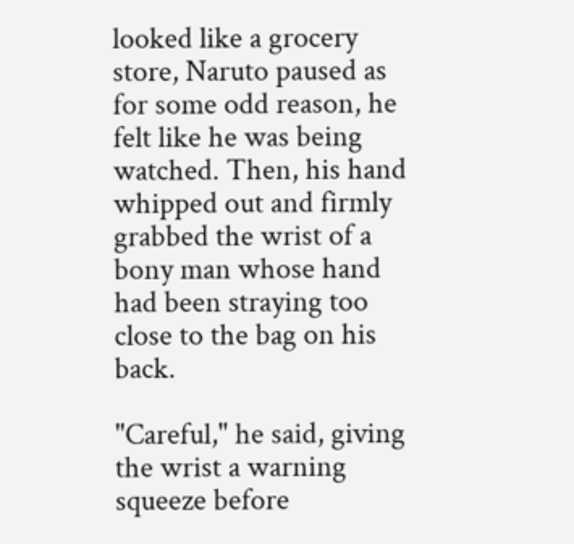looked like a grocery store, Naruto paused as for some odd reason, he felt like he was being watched. Then, his hand whipped out and firmly grabbed the wrist of a bony man whose hand had been straying too close to the bag on his back.

"Careful," he said, giving the wrist a warning squeeze before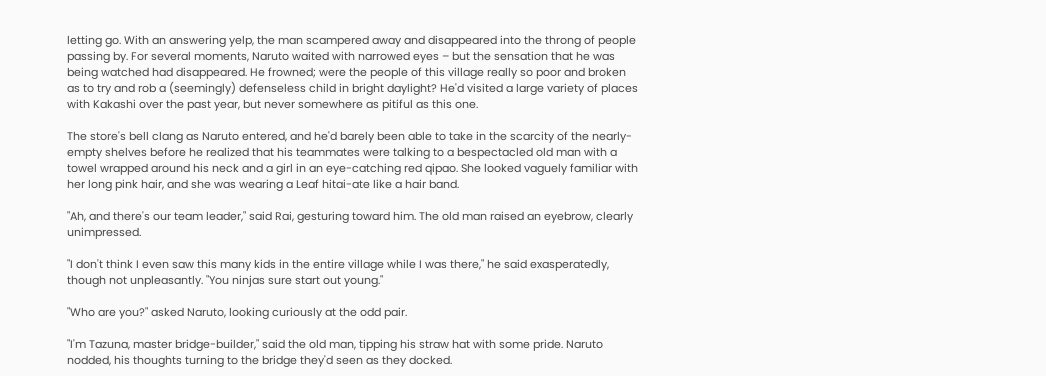letting go. With an answering yelp, the man scampered away and disappeared into the throng of people passing by. For several moments, Naruto waited with narrowed eyes – but the sensation that he was being watched had disappeared. He frowned; were the people of this village really so poor and broken as to try and rob a (seemingly) defenseless child in bright daylight? He'd visited a large variety of places with Kakashi over the past year, but never somewhere as pitiful as this one.

The store's bell clang as Naruto entered, and he'd barely been able to take in the scarcity of the nearly-empty shelves before he realized that his teammates were talking to a bespectacled old man with a towel wrapped around his neck and a girl in an eye-catching red qipao. She looked vaguely familiar with her long pink hair, and she was wearing a Leaf hitai-ate like a hair band.

"Ah, and there's our team leader," said Rai, gesturing toward him. The old man raised an eyebrow, clearly unimpressed.

"I don't think I even saw this many kids in the entire village while I was there," he said exasperatedly, though not unpleasantly. "You ninjas sure start out young."

"Who are you?" asked Naruto, looking curiously at the odd pair.

"I'm Tazuna, master bridge-builder," said the old man, tipping his straw hat with some pride. Naruto nodded, his thoughts turning to the bridge they'd seen as they docked.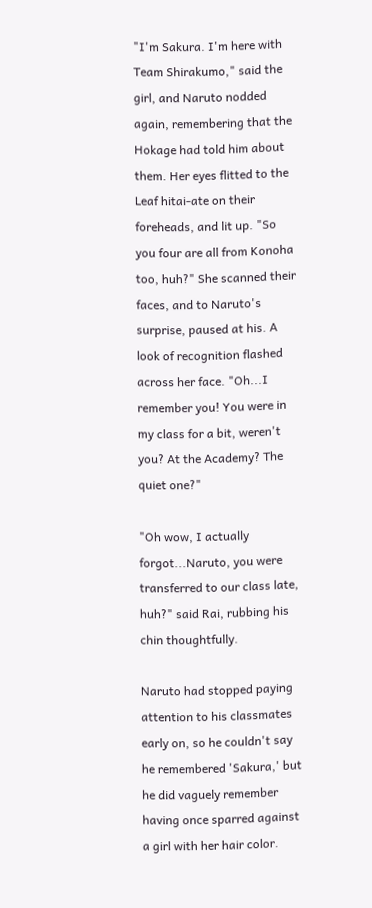"I'm Sakura. I'm here with Team Shirakumo," said the girl, and Naruto nodded again, remembering that the Hokage had told him about them. Her eyes flitted to the Leaf hitai-ate on their foreheads, and lit up. "So you four are all from Konoha too, huh?" She scanned their faces, and to Naruto's surprise, paused at his. A look of recognition flashed across her face. "Oh...I remember you! You were in my class for a bit, weren't you? At the Academy? The quiet one?"

"Oh wow, I actually forgot...Naruto, you were transferred to our class late, huh?" said Rai, rubbing his chin thoughtfully.

Naruto had stopped paying attention to his classmates early on, so he couldn't say he remembered 'Sakura,' but he did vaguely remember having once sparred against a girl with her hair color.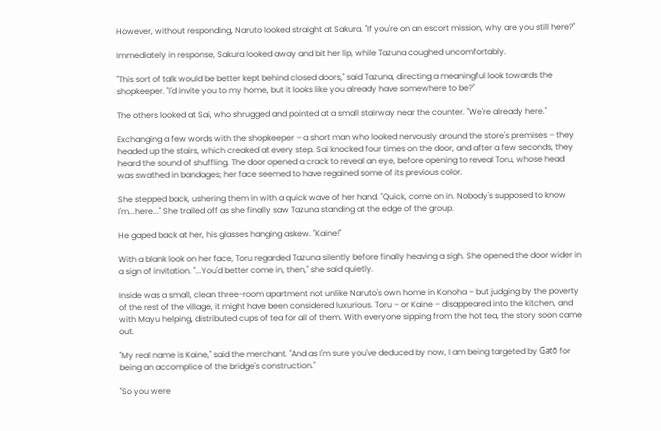However, without responding, Naruto looked straight at Sakura. "If you're on an escort mission, why are you still here?"

Immediately in response, Sakura looked away and bit her lip, while Tazuna coughed uncomfortably.

"This sort of talk would be better kept behind closed doors," said Tazuna, directing a meaningful look towards the shopkeeper. "I'd invite you to my home, but it looks like you already have somewhere to be?"

The others looked at Sai, who shrugged and pointed at a small stairway near the counter. "We're already here."

Exchanging a few words with the shopkeeper – a short man who looked nervously around the store's premises – they headed up the stairs, which creaked at every step. Sai knocked four times on the door, and after a few seconds, they heard the sound of shuffling. The door opened a crack to reveal an eye, before opening to reveal Toru, whose head was swathed in bandages; her face seemed to have regained some of its previous color.

She stepped back, ushering them in with a quick wave of her hand. "Quick, come on in. Nobody's supposed to know I'm...here..." She trailed off as she finally saw Tazuna standing at the edge of the group.

He gaped back at her, his glasses hanging askew. "Kaine!"

With a blank look on her face, Toru regarded Tazuna silently before finally heaving a sigh. She opened the door wider in a sign of invitation. "...You'd better come in, then," she said quietly.

Inside was a small, clean three-room apartment not unlike Naruto's own home in Konoha – but judging by the poverty of the rest of the village, it might have been considered luxurious. Toru – or Kaine – disappeared into the kitchen, and with Mayu helping, distributed cups of tea for all of them. With everyone sipping from the hot tea, the story soon came out.

"My real name is Kaine," said the merchant. "And as I'm sure you've deduced by now, I am being targeted by Gatō for being an accomplice of the bridge's construction."

"So you were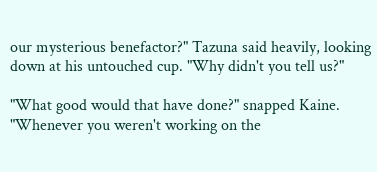our mysterious benefactor?" Tazuna said heavily, looking down at his untouched cup. "Why didn't you tell us?"

"What good would that have done?" snapped Kaine. "Whenever you weren't working on the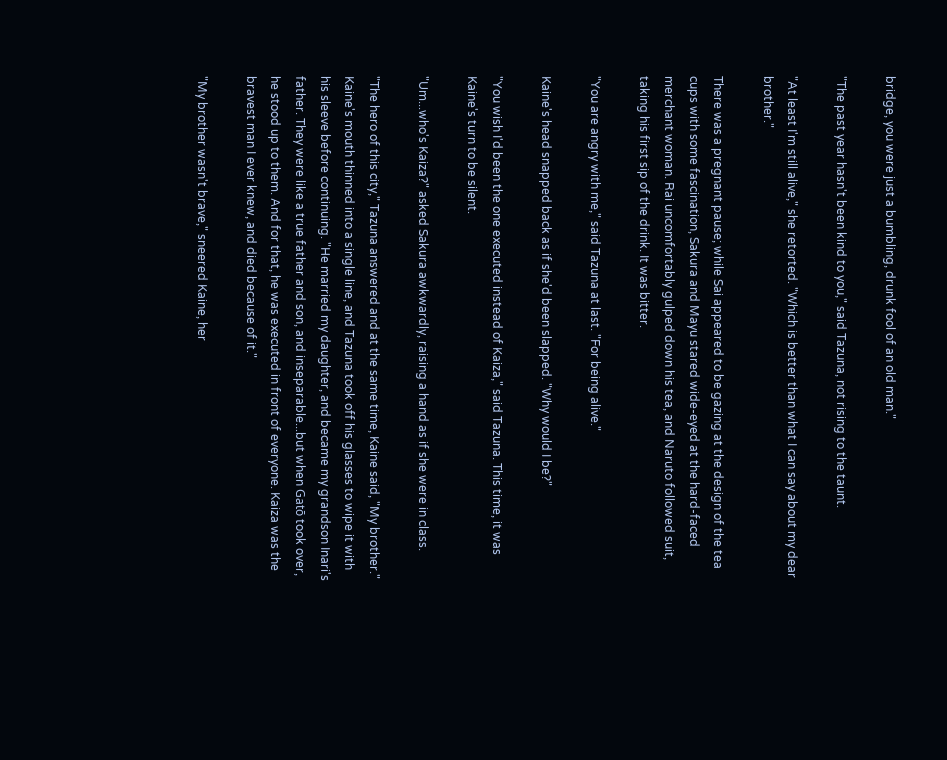bridge, you were just a bumbling, drunk fool of an old man."

"The past year hasn't been kind to you," said Tazuna, not rising to the taunt.

"At least I'm still alive," she retorted. "Which is better than what I can say about my dear brother."

There was a pregnant pause; while Sai appeared to be gazing at the design of the tea cups with some fascination, Sakura and Mayu stared wide-eyed at the hard-faced merchant woman. Rai uncomfortably gulped down his tea, and Naruto followed suit, taking his first sip of the drink. It was bitter.

"You are angry with me," said Tazuna at last. "For being alive."

Kaine's head snapped back as if she'd been slapped. "Why would I be?"

"You wish I'd been the one executed instead of Kaiza," said Tazuna. This time, it was Kaine's turn to be silent.

"Um...who's Kaiza?" asked Sakura awkwardly, raising a hand as if she were in class.

"The hero of this city," Tazuna answered and at the same time, Kaine said, "My brother." Kaine's mouth thinned into a single line, and Tazuna took off his glasses to wipe it with his sleeve before continuing. "He married my daughter, and became my grandson Inari's father. They were like a true father and son, and inseparable...but when Gatō took over, he stood up to them. And for that, he was executed in front of everyone. Kaiza was the bravest man I ever knew, and died because of it."

"My brother wasn't brave," sneered Kaine, her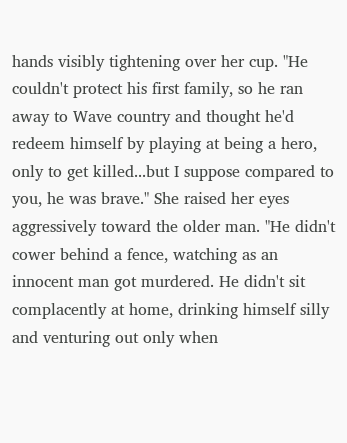hands visibly tightening over her cup. "He couldn't protect his first family, so he ran away to Wave country and thought he'd redeem himself by playing at being a hero, only to get killed...but I suppose compared to you, he was brave." She raised her eyes aggressively toward the older man. "He didn't cower behind a fence, watching as an innocent man got murdered. He didn't sit complacently at home, drinking himself silly and venturing out only when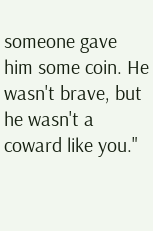someone gave him some coin. He wasn't brave, but he wasn't a coward like you."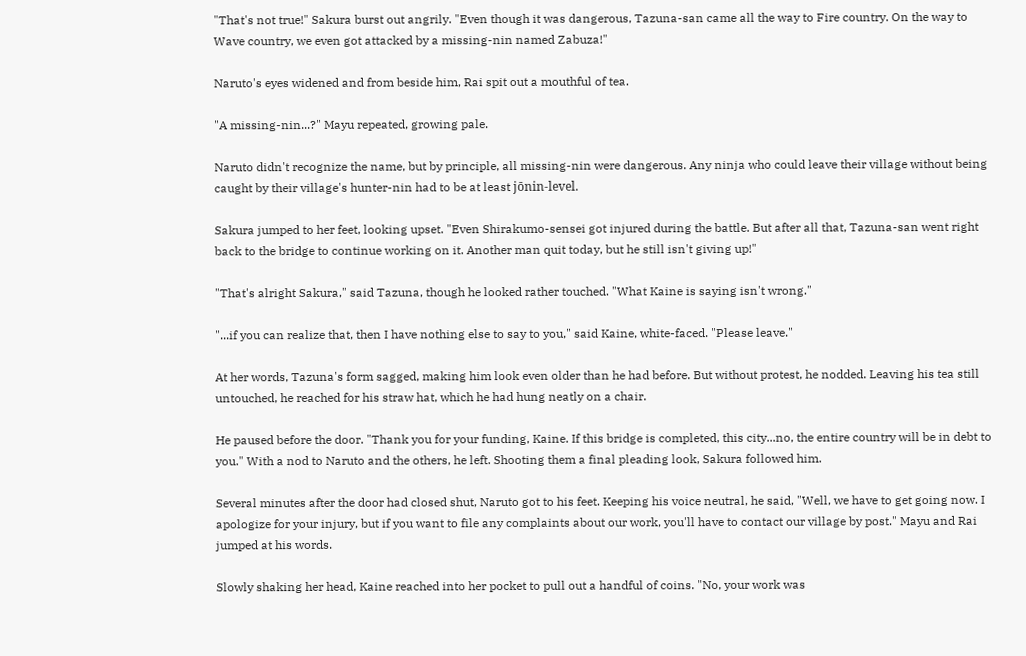"That's not true!" Sakura burst out angrily. "Even though it was dangerous, Tazuna-san came all the way to Fire country. On the way to Wave country, we even got attacked by a missing-nin named Zabuza!"

Naruto's eyes widened and from beside him, Rai spit out a mouthful of tea.

"A missing-nin...?" Mayu repeated, growing pale.

Naruto didn't recognize the name, but by principle, all missing-nin were dangerous. Any ninja who could leave their village without being caught by their village's hunter-nin had to be at least jōnin-level.

Sakura jumped to her feet, looking upset. "Even Shirakumo-sensei got injured during the battle. But after all that, Tazuna-san went right back to the bridge to continue working on it. Another man quit today, but he still isn't giving up!"

"That's alright Sakura," said Tazuna, though he looked rather touched. "What Kaine is saying isn't wrong."

"...if you can realize that, then I have nothing else to say to you," said Kaine, white-faced. "Please leave."

At her words, Tazuna's form sagged, making him look even older than he had before. But without protest, he nodded. Leaving his tea still untouched, he reached for his straw hat, which he had hung neatly on a chair.

He paused before the door. "Thank you for your funding, Kaine. If this bridge is completed, this city...no, the entire country will be in debt to you." With a nod to Naruto and the others, he left. Shooting them a final pleading look, Sakura followed him.

Several minutes after the door had closed shut, Naruto got to his feet. Keeping his voice neutral, he said, "Well, we have to get going now. I apologize for your injury, but if you want to file any complaints about our work, you'll have to contact our village by post." Mayu and Rai jumped at his words.

Slowly shaking her head, Kaine reached into her pocket to pull out a handful of coins. "No, your work was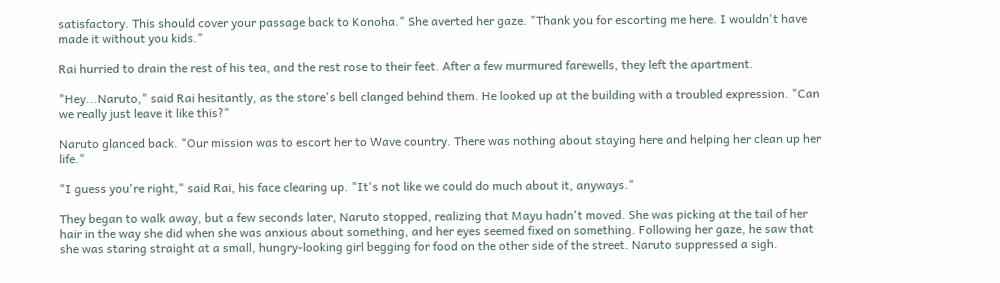satisfactory. This should cover your passage back to Konoha." She averted her gaze. "Thank you for escorting me here. I wouldn't have made it without you kids."

Rai hurried to drain the rest of his tea, and the rest rose to their feet. After a few murmured farewells, they left the apartment.

"Hey...Naruto," said Rai hesitantly, as the store's bell clanged behind them. He looked up at the building with a troubled expression. "Can we really just leave it like this?"

Naruto glanced back. "Our mission was to escort her to Wave country. There was nothing about staying here and helping her clean up her life."

"I guess you're right," said Rai, his face clearing up. "It's not like we could do much about it, anyways."

They began to walk away, but a few seconds later, Naruto stopped, realizing that Mayu hadn't moved. She was picking at the tail of her hair in the way she did when she was anxious about something, and her eyes seemed fixed on something. Following her gaze, he saw that she was staring straight at a small, hungry-looking girl begging for food on the other side of the street. Naruto suppressed a sigh.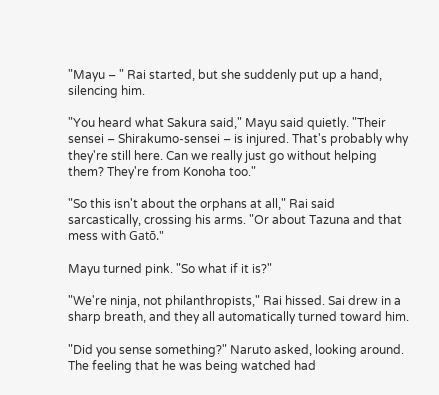"Mayu – " Rai started, but she suddenly put up a hand, silencing him.

"You heard what Sakura said," Mayu said quietly. "Their sensei – Shirakumo-sensei – is injured. That's probably why they're still here. Can we really just go without helping them? They're from Konoha too."

"So this isn't about the orphans at all," Rai said sarcastically, crossing his arms. "Or about Tazuna and that mess with Gatō."

Mayu turned pink. "So what if it is?"

"We're ninja, not philanthropists," Rai hissed. Sai drew in a sharp breath, and they all automatically turned toward him.

"Did you sense something?" Naruto asked, looking around. The feeling that he was being watched had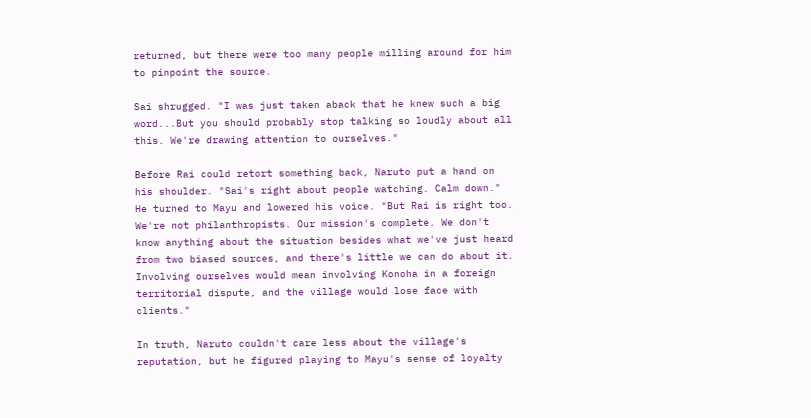returned, but there were too many people milling around for him to pinpoint the source.

Sai shrugged. "I was just taken aback that he knew such a big word...But you should probably stop talking so loudly about all this. We're drawing attention to ourselves."

Before Rai could retort something back, Naruto put a hand on his shoulder. "Sai's right about people watching. Calm down." He turned to Mayu and lowered his voice. "But Rai is right too. We're not philanthropists. Our mission's complete. We don't know anything about the situation besides what we've just heard from two biased sources, and there's little we can do about it. Involving ourselves would mean involving Konoha in a foreign territorial dispute, and the village would lose face with clients."

In truth, Naruto couldn't care less about the village's reputation, but he figured playing to Mayu's sense of loyalty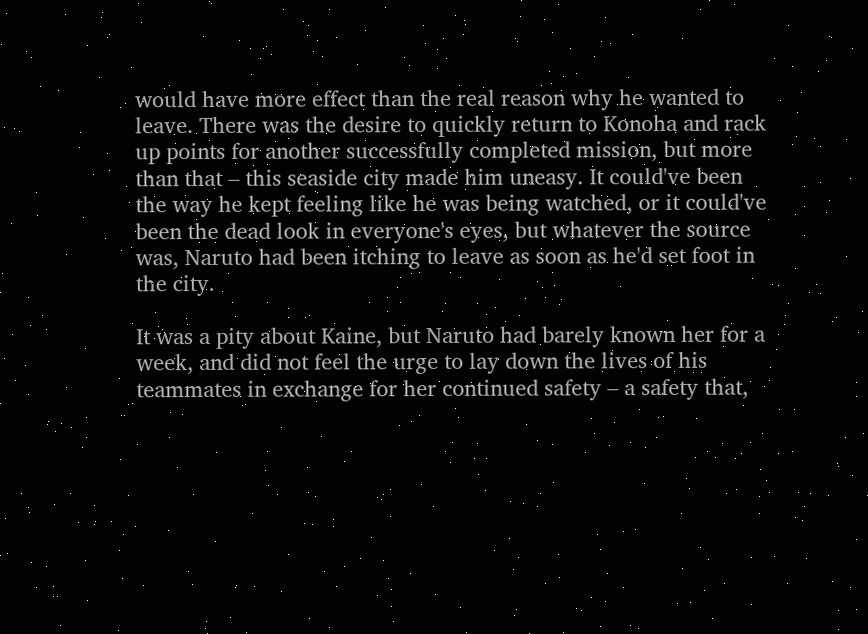would have more effect than the real reason why he wanted to leave. There was the desire to quickly return to Konoha and rack up points for another successfully completed mission, but more than that – this seaside city made him uneasy. It could've been the way he kept feeling like he was being watched, or it could've been the dead look in everyone's eyes, but whatever the source was, Naruto had been itching to leave as soon as he'd set foot in the city.

It was a pity about Kaine, but Naruto had barely known her for a week, and did not feel the urge to lay down the lives of his teammates in exchange for her continued safety – a safety that,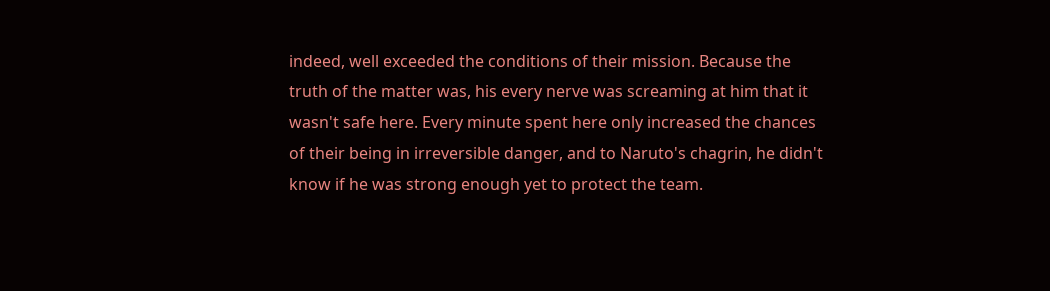indeed, well exceeded the conditions of their mission. Because the truth of the matter was, his every nerve was screaming at him that it wasn't safe here. Every minute spent here only increased the chances of their being in irreversible danger, and to Naruto's chagrin, he didn't know if he was strong enough yet to protect the team.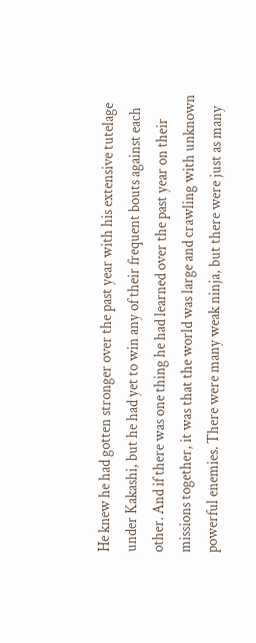He knew he had gotten stronger over the past year with his extensive tutelage under Kakashi, but he had yet to win any of their frequent bouts against each other. And if there was one thing he had learned over the past year on their missions together, it was that the world was large and crawling with unknown powerful enemies. There were many weak ninja, but there were just as many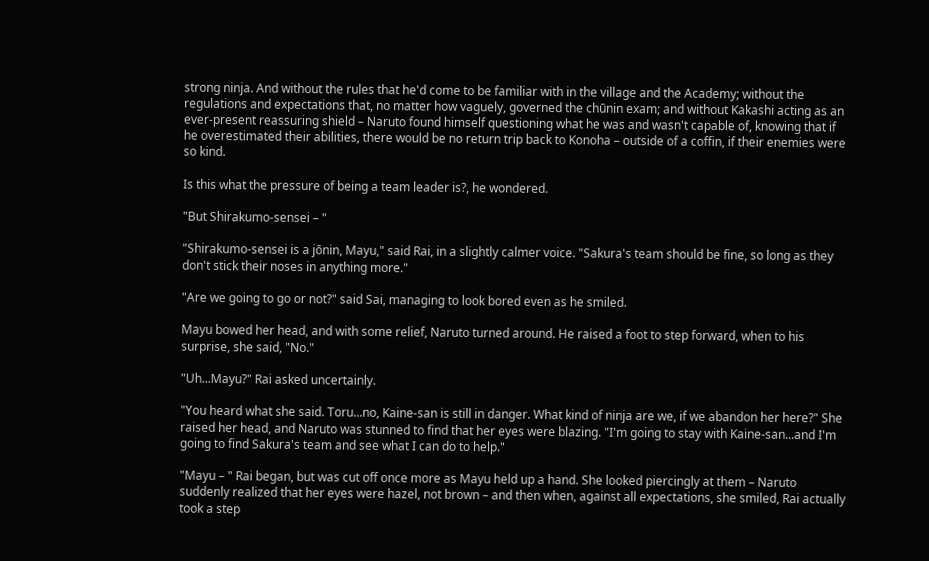strong ninja. And without the rules that he'd come to be familiar with in the village and the Academy; without the regulations and expectations that, no matter how vaguely, governed the chūnin exam; and without Kakashi acting as an ever-present reassuring shield – Naruto found himself questioning what he was and wasn't capable of, knowing that if he overestimated their abilities, there would be no return trip back to Konoha – outside of a coffin, if their enemies were so kind.

Is this what the pressure of being a team leader is?, he wondered.

"But Shirakumo-sensei – "

"Shirakumo-sensei is a jōnin, Mayu," said Rai, in a slightly calmer voice. "Sakura's team should be fine, so long as they don't stick their noses in anything more."

"Are we going to go or not?" said Sai, managing to look bored even as he smiled.

Mayu bowed her head, and with some relief, Naruto turned around. He raised a foot to step forward, when to his surprise, she said, "No."

"Uh...Mayu?" Rai asked uncertainly.

"You heard what she said. Toru...no, Kaine-san is still in danger. What kind of ninja are we, if we abandon her here?" She raised her head, and Naruto was stunned to find that her eyes were blazing. "I'm going to stay with Kaine-san...and I'm going to find Sakura's team and see what I can do to help."

"Mayu – " Rai began, but was cut off once more as Mayu held up a hand. She looked piercingly at them – Naruto suddenly realized that her eyes were hazel, not brown – and then when, against all expectations, she smiled, Rai actually took a step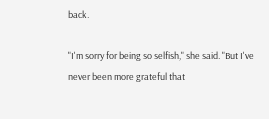back.

"I'm sorry for being so selfish," she said. "But I've never been more grateful that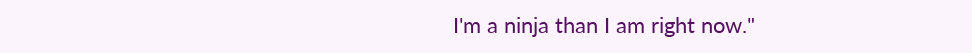I'm a ninja than I am right now."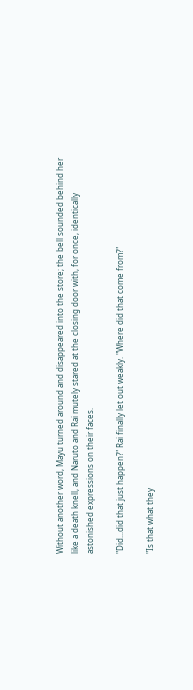Without another word, Mayu turned around and disappeared into the store; the bell sounded behind her like a death knell, and Naruto and Rai mutely stared at the closing door with, for once, identically astonished expressions on their faces.

"Did...did that just happen?" Rai finally let out weakly. "Where did that come from?"

"Is that what they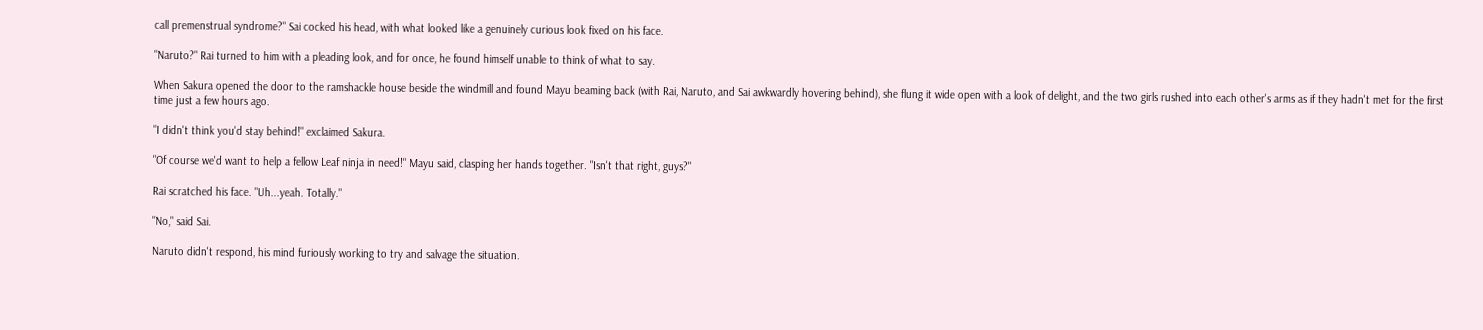call premenstrual syndrome?" Sai cocked his head, with what looked like a genuinely curious look fixed on his face.

"Naruto?" Rai turned to him with a pleading look, and for once, he found himself unable to think of what to say.

When Sakura opened the door to the ramshackle house beside the windmill and found Mayu beaming back (with Rai, Naruto, and Sai awkwardly hovering behind), she flung it wide open with a look of delight, and the two girls rushed into each other's arms as if they hadn't met for the first time just a few hours ago.

"I didn't think you'd stay behind!" exclaimed Sakura.

"Of course we'd want to help a fellow Leaf ninja in need!" Mayu said, clasping her hands together. "Isn't that right, guys?"

Rai scratched his face. "Uh...yeah. Totally."

"No," said Sai.

Naruto didn't respond, his mind furiously working to try and salvage the situation.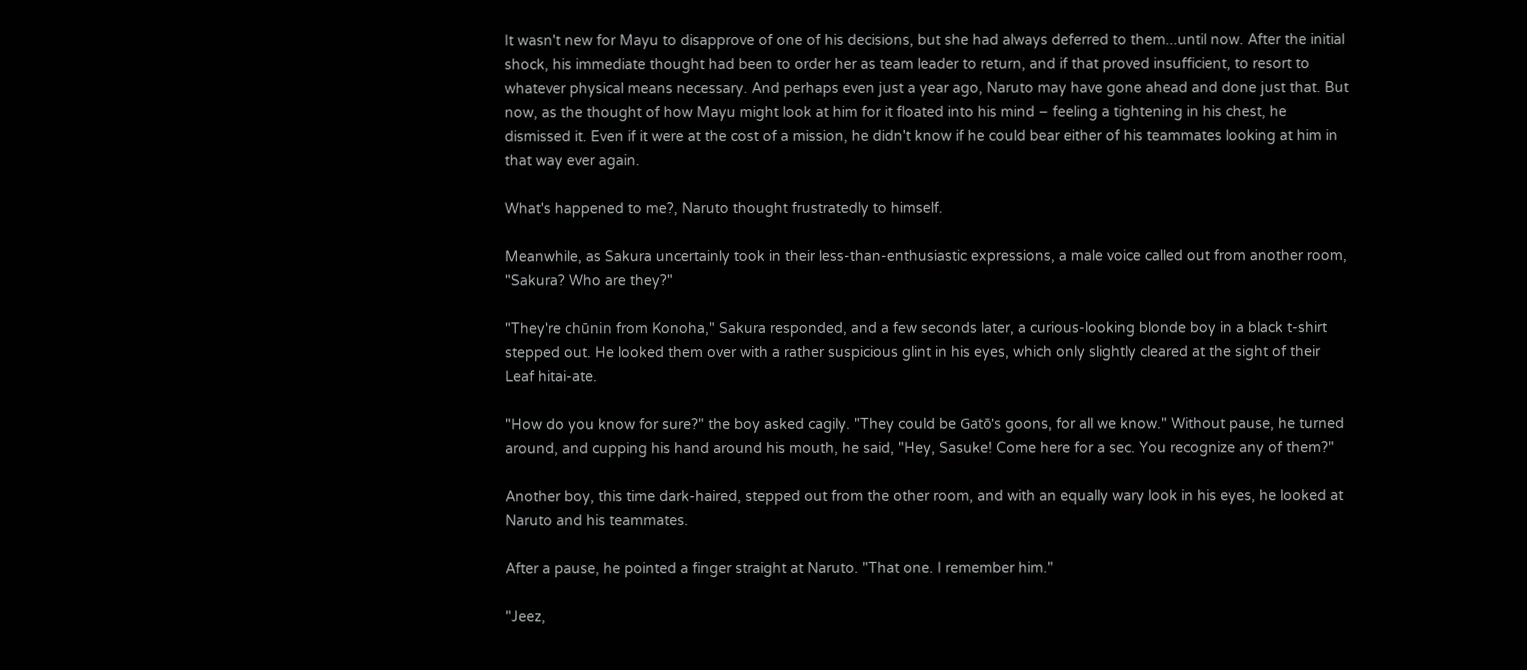It wasn't new for Mayu to disapprove of one of his decisions, but she had always deferred to them...until now. After the initial shock, his immediate thought had been to order her as team leader to return, and if that proved insufficient, to resort to whatever physical means necessary. And perhaps even just a year ago, Naruto may have gone ahead and done just that. But now, as the thought of how Mayu might look at him for it floated into his mind – feeling a tightening in his chest, he dismissed it. Even if it were at the cost of a mission, he didn't know if he could bear either of his teammates looking at him in that way ever again.

What's happened to me?, Naruto thought frustratedly to himself.

Meanwhile, as Sakura uncertainly took in their less-than-enthusiastic expressions, a male voice called out from another room, "Sakura? Who are they?"

"They're chūnin from Konoha," Sakura responded, and a few seconds later, a curious-looking blonde boy in a black t-shirt stepped out. He looked them over with a rather suspicious glint in his eyes, which only slightly cleared at the sight of their Leaf hitai-ate.

"How do you know for sure?" the boy asked cagily. "They could be Gatō's goons, for all we know." Without pause, he turned around, and cupping his hand around his mouth, he said, "Hey, Sasuke! Come here for a sec. You recognize any of them?"

Another boy, this time dark-haired, stepped out from the other room, and with an equally wary look in his eyes, he looked at Naruto and his teammates.

After a pause, he pointed a finger straight at Naruto. "That one. I remember him."

"Jeez,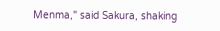Menma," said Sakura, shaking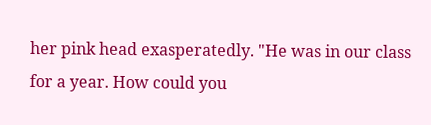her pink head exasperatedly. "He was in our class for a year. How could you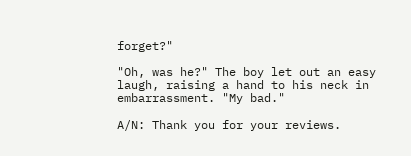forget?"

"Oh, was he?" The boy let out an easy laugh, raising a hand to his neck in embarrassment. "My bad."

A/N: Thank you for your reviews.